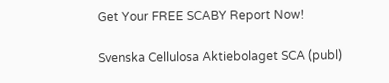Get Your FREE SCABY Report Now!

Svenska Cellulosa Aktiebolaget SCA (publ)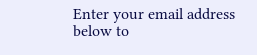Enter your email address below to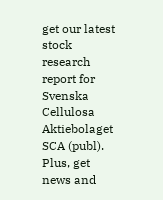get our latest stock research report for Svenska Cellulosa Aktiebolaget SCA (publ). Plus, get news and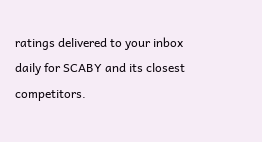ratings delivered to your inbox daily for SCABY and its closest competitors.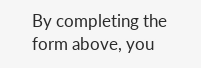By completing the form above, you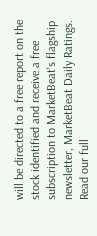will be directed to a free report on the stock identified and receive a free subscription to MarketBeat's flagship newsletter, MarketBeat Daily Ratings. Read our full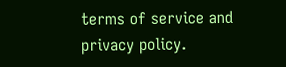terms of service and privacy policy.